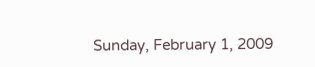Sunday, February 1, 2009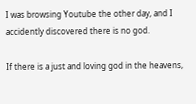I was browsing Youtube the other day, and I accidently discovered there is no god.

If there is a just and loving god in the heavens,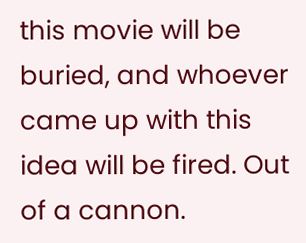this movie will be buried, and whoever came up with this idea will be fired. Out of a cannon.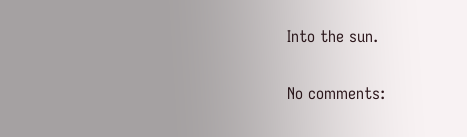Into the sun.

No comments: